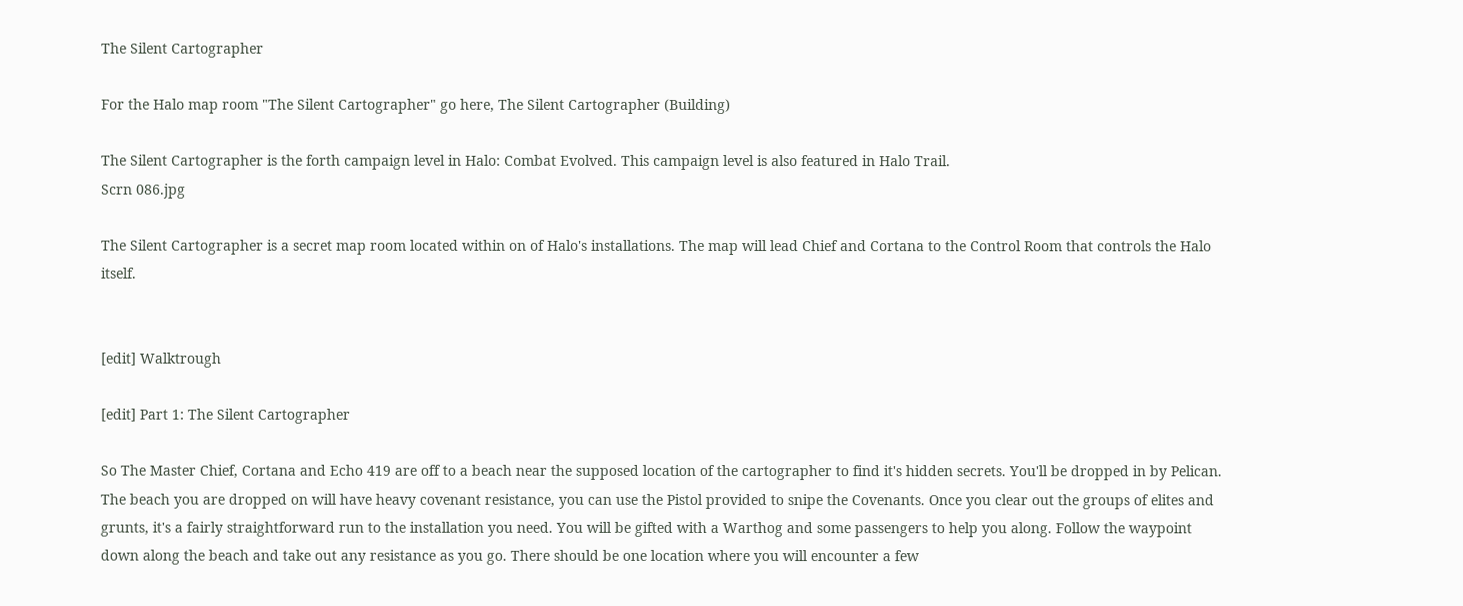The Silent Cartographer

For the Halo map room "The Silent Cartographer" go here, The Silent Cartographer (Building)

The Silent Cartographer is the forth campaign level in Halo: Combat Evolved. This campaign level is also featured in Halo Trail.
Scrn 086.jpg

The Silent Cartographer is a secret map room located within on of Halo's installations. The map will lead Chief and Cortana to the Control Room that controls the Halo itself.


[edit] Walktrough

[edit] Part 1: The Silent Cartographer

So The Master Chief, Cortana and Echo 419 are off to a beach near the supposed location of the cartographer to find it's hidden secrets. You'll be dropped in by Pelican. The beach you are dropped on will have heavy covenant resistance, you can use the Pistol provided to snipe the Covenants. Once you clear out the groups of elites and grunts, it's a fairly straightforward run to the installation you need. You will be gifted with a Warthog and some passengers to help you along. Follow the waypoint down along the beach and take out any resistance as you go. There should be one location where you will encounter a few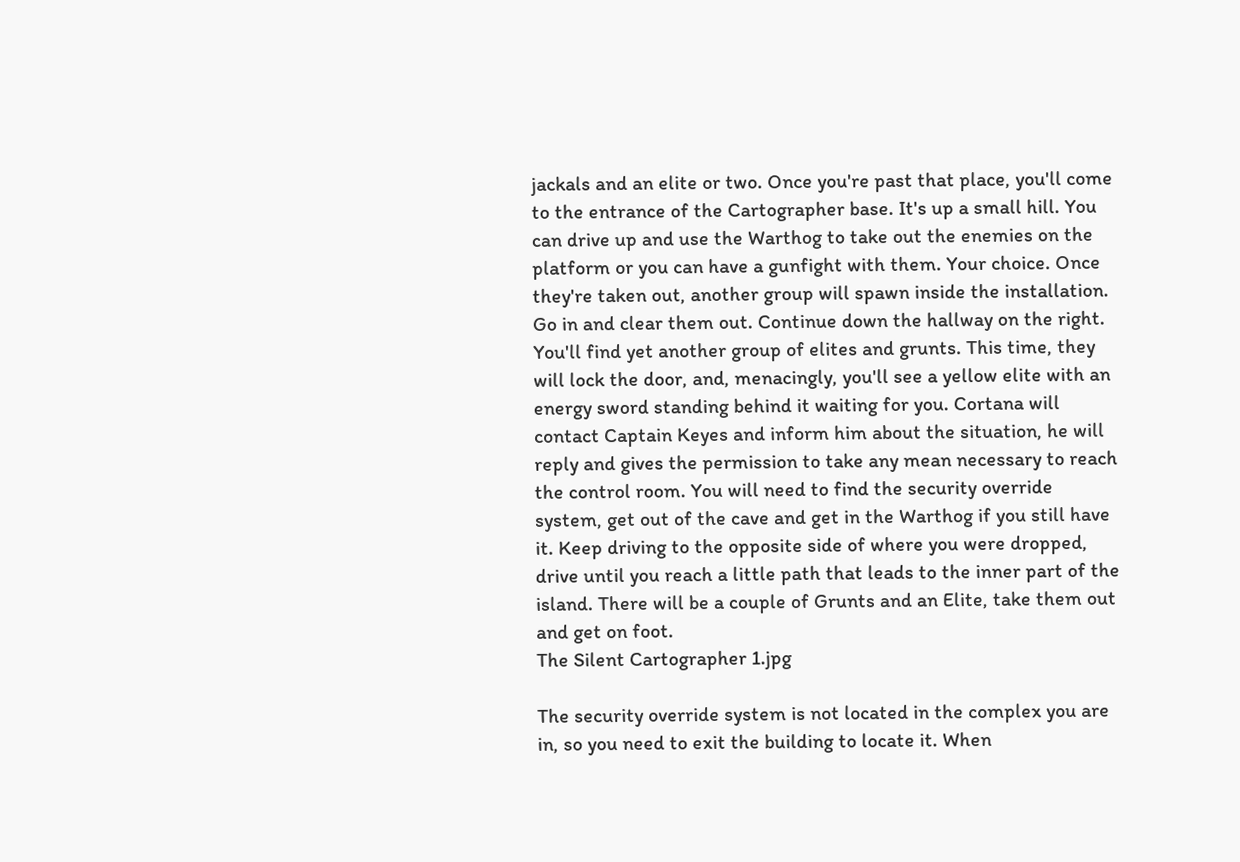jackals and an elite or two. Once you're past that place, you'll come to the entrance of the Cartographer base. It's up a small hill. You can drive up and use the Warthog to take out the enemies on the platform or you can have a gunfight with them. Your choice. Once they're taken out, another group will spawn inside the installation. Go in and clear them out. Continue down the hallway on the right. You'll find yet another group of elites and grunts. This time, they will lock the door, and, menacingly, you'll see a yellow elite with an energy sword standing behind it waiting for you. Cortana will contact Captain Keyes and inform him about the situation, he will reply and gives the permission to take any mean necessary to reach the control room. You will need to find the security override system, get out of the cave and get in the Warthog if you still have it. Keep driving to the opposite side of where you were dropped, drive until you reach a little path that leads to the inner part of the island. There will be a couple of Grunts and an Elite, take them out and get on foot.
The Silent Cartographer 1.jpg

The security override system is not located in the complex you are in, so you need to exit the building to locate it. When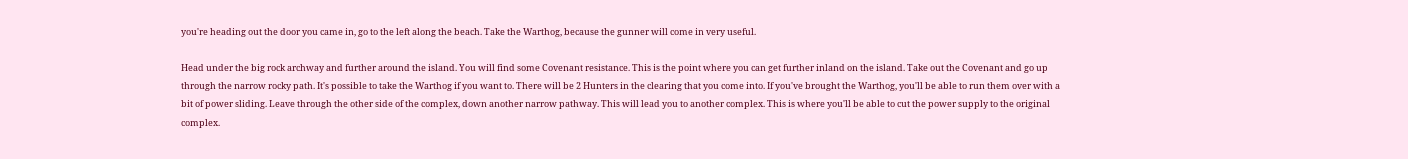you're heading out the door you came in, go to the left along the beach. Take the Warthog, because the gunner will come in very useful.

Head under the big rock archway and further around the island. You will find some Covenant resistance. This is the point where you can get further inland on the island. Take out the Covenant and go up through the narrow rocky path. It's possible to take the Warthog if you want to. There will be 2 Hunters in the clearing that you come into. If you've brought the Warthog, you'll be able to run them over with a bit of power sliding. Leave through the other side of the complex, down another narrow pathway. This will lead you to another complex. This is where you'll be able to cut the power supply to the original complex.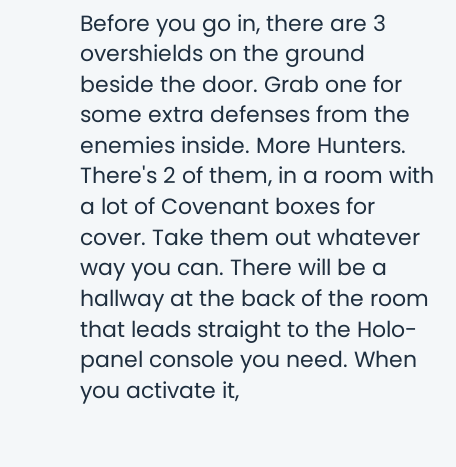Before you go in, there are 3 overshields on the ground beside the door. Grab one for some extra defenses from the enemies inside. More Hunters. There's 2 of them, in a room with a lot of Covenant boxes for cover. Take them out whatever way you can. There will be a hallway at the back of the room that leads straight to the Holo-panel console you need. When you activate it,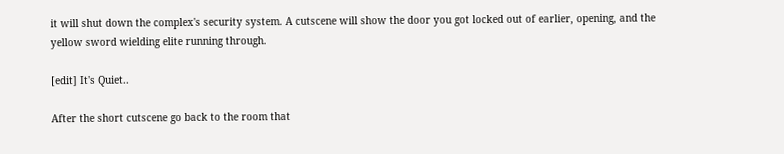it will shut down the complex's security system. A cutscene will show the door you got locked out of earlier, opening, and the yellow sword wielding elite running through.

[edit] It's Quiet..

After the short cutscene go back to the room that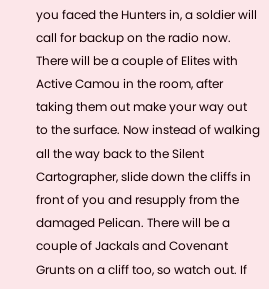you faced the Hunters in, a soldier will call for backup on the radio now. There will be a couple of Elites with Active Camou in the room, after taking them out make your way out to the surface. Now instead of walking all the way back to the Silent Cartographer, slide down the cliffs in front of you and resupply from the damaged Pelican. There will be a couple of Jackals and Covenant Grunts on a cliff too, so watch out. If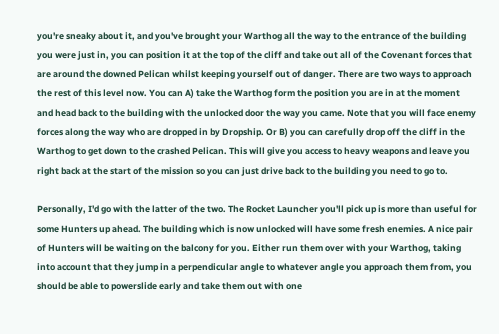you're sneaky about it, and you've brought your Warthog all the way to the entrance of the building you were just in, you can position it at the top of the cliff and take out all of the Covenant forces that are around the downed Pelican whilst keeping yourself out of danger. There are two ways to approach the rest of this level now. You can A) take the Warthog form the position you are in at the moment and head back to the building with the unlocked door the way you came. Note that you will face enemy forces along the way who are dropped in by Dropship. Or B) you can carefully drop off the cliff in the Warthog to get down to the crashed Pelican. This will give you access to heavy weapons and leave you right back at the start of the mission so you can just drive back to the building you need to go to.

Personally, I'd go with the latter of the two. The Rocket Launcher you'll pick up is more than useful for some Hunters up ahead. The building which is now unlocked will have some fresh enemies. A nice pair of Hunters will be waiting on the balcony for you. Either run them over with your Warthog, taking into account that they jump in a perpendicular angle to whatever angle you approach them from, you should be able to powerslide early and take them out with one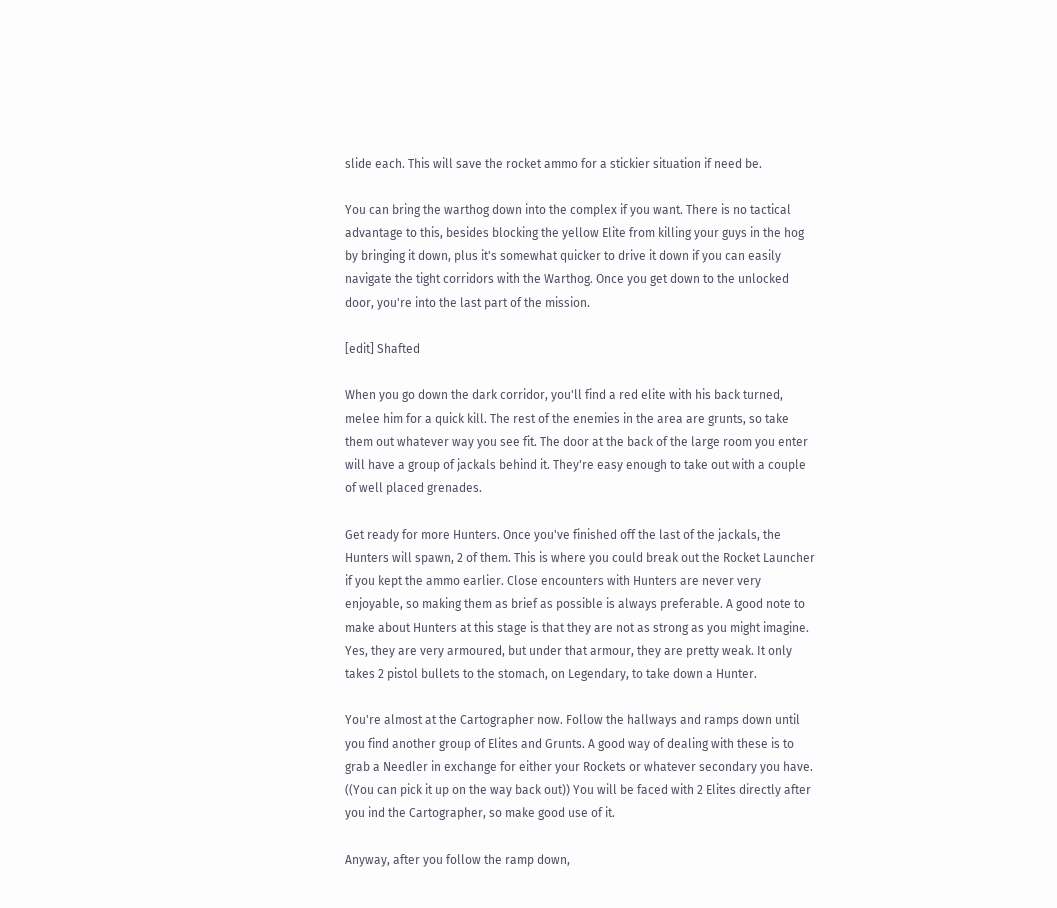slide each. This will save the rocket ammo for a stickier situation if need be.

You can bring the warthog down into the complex if you want. There is no tactical advantage to this, besides blocking the yellow Elite from killing your guys in the hog by bringing it down, plus it's somewhat quicker to drive it down if you can easily navigate the tight corridors with the Warthog. Once you get down to the unlocked door, you're into the last part of the mission.

[edit] Shafted

When you go down the dark corridor, you'll find a red elite with his back turned, melee him for a quick kill. The rest of the enemies in the area are grunts, so take them out whatever way you see fit. The door at the back of the large room you enter will have a group of jackals behind it. They're easy enough to take out with a couple of well placed grenades.

Get ready for more Hunters. Once you've finished off the last of the jackals, the Hunters will spawn, 2 of them. This is where you could break out the Rocket Launcher if you kept the ammo earlier. Close encounters with Hunters are never very enjoyable, so making them as brief as possible is always preferable. A good note to make about Hunters at this stage is that they are not as strong as you might imagine. Yes, they are very armoured, but under that armour, they are pretty weak. It only takes 2 pistol bullets to the stomach, on Legendary, to take down a Hunter.

You're almost at the Cartographer now. Follow the hallways and ramps down until you find another group of Elites and Grunts. A good way of dealing with these is to grab a Needler in exchange for either your Rockets or whatever secondary you have. ((You can pick it up on the way back out)) You will be faced with 2 Elites directly after you ind the Cartographer, so make good use of it.

Anyway, after you follow the ramp down,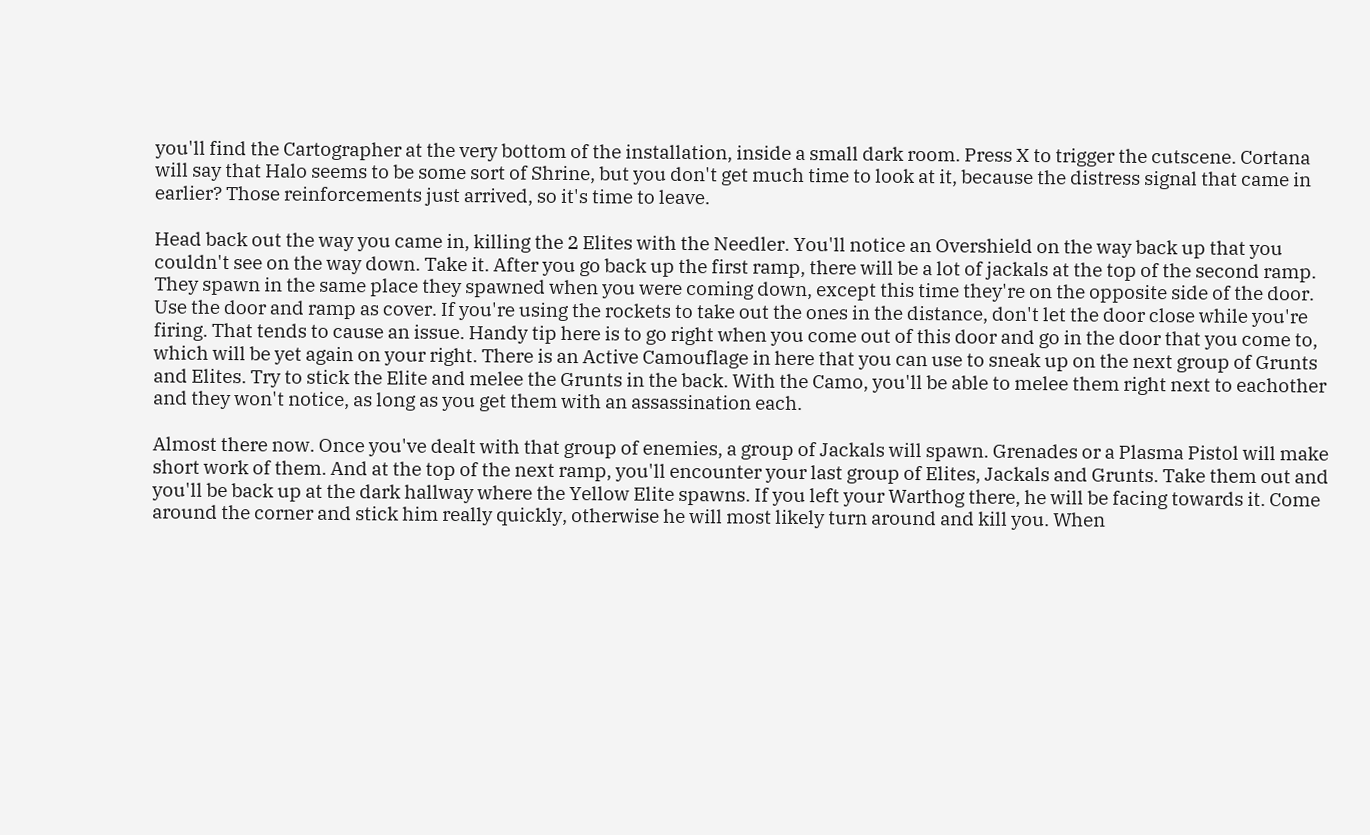you'll find the Cartographer at the very bottom of the installation, inside a small dark room. Press X to trigger the cutscene. Cortana will say that Halo seems to be some sort of Shrine, but you don't get much time to look at it, because the distress signal that came in earlier? Those reinforcements just arrived, so it's time to leave.

Head back out the way you came in, killing the 2 Elites with the Needler. You'll notice an Overshield on the way back up that you couldn't see on the way down. Take it. After you go back up the first ramp, there will be a lot of jackals at the top of the second ramp. They spawn in the same place they spawned when you were coming down, except this time they're on the opposite side of the door. Use the door and ramp as cover. If you're using the rockets to take out the ones in the distance, don't let the door close while you're firing. That tends to cause an issue. Handy tip here is to go right when you come out of this door and go in the door that you come to, which will be yet again on your right. There is an Active Camouflage in here that you can use to sneak up on the next group of Grunts and Elites. Try to stick the Elite and melee the Grunts in the back. With the Camo, you'll be able to melee them right next to eachother and they won't notice, as long as you get them with an assassination each.

Almost there now. Once you've dealt with that group of enemies, a group of Jackals will spawn. Grenades or a Plasma Pistol will make short work of them. And at the top of the next ramp, you'll encounter your last group of Elites, Jackals and Grunts. Take them out and you'll be back up at the dark hallway where the Yellow Elite spawns. If you left your Warthog there, he will be facing towards it. Come around the corner and stick him really quickly, otherwise he will most likely turn around and kill you. When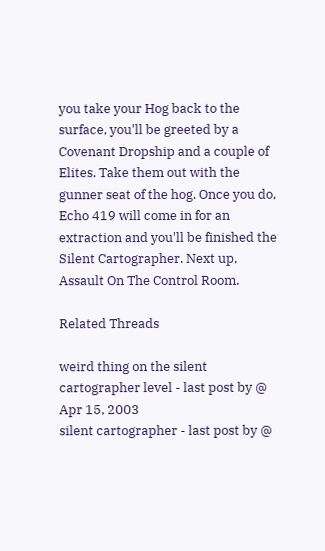you take your Hog back to the surface, you'll be greeted by a Covenant Dropship and a couple of Elites. Take them out with the gunner seat of the hog. Once you do, Echo 419 will come in for an extraction and you'll be finished the Silent Cartographer. Next up, Assault On The Control Room.

Related Threads

weird thing on the silent cartographer level - last post by @ Apr 15, 2003
silent cartographer - last post by @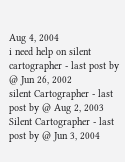Aug 4, 2004
i need help on silent cartographer - last post by @ Jun 26, 2002
silent Cartographer - last post by @ Aug 2, 2003
Silent Cartographer - last post by @ Jun 3, 2004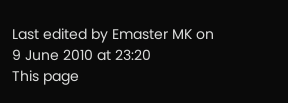Last edited by Emaster MK on 9 June 2010 at 23:20
This page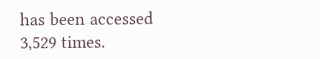has been accessed 3,529 times.